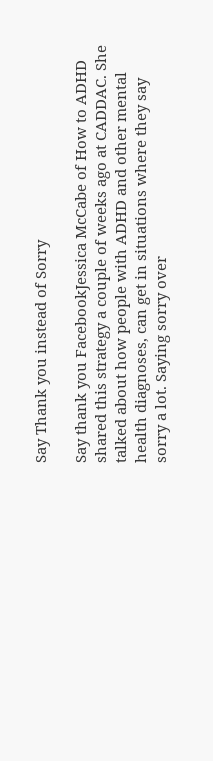Say Thank you instead of Sorry

Say thank you FacebookJessica McCabe of How to ADHD shared this strategy a couple of weeks ago at CADDAC. She talked about how people with ADHD and other mental health diagnoses, can get in situations where they say sorry a lot. Saying sorry over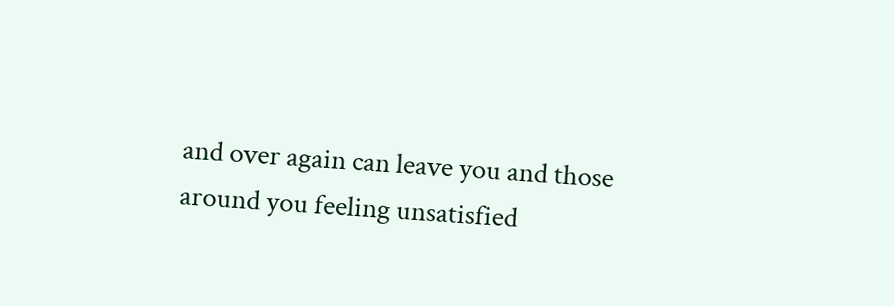and over again can leave you and those around you feeling unsatisfied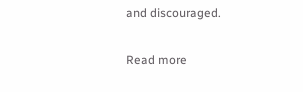and discouraged.

Read more